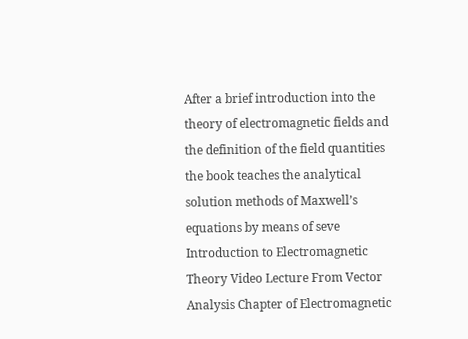After a brief introduction into the theory of electromagnetic fields and the definition of the field quantities the book teaches the analytical solution methods of Maxwell’s equations by means of seve Introduction to Electromagnetic Theory Video Lecture From Vector Analysis Chapter of Electromagnetic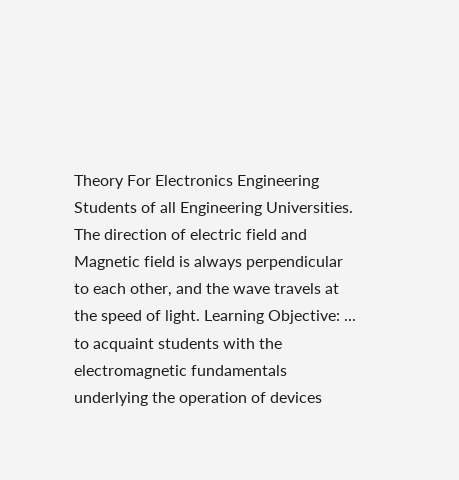Theory For Electronics Engineering Students of all Engineering Universities. The direction of electric field and Magnetic field is always perpendicular to each other, and the wave travels at the speed of light. Learning Objective: ... to acquaint students with the electromagnetic fundamentals underlying the operation of devices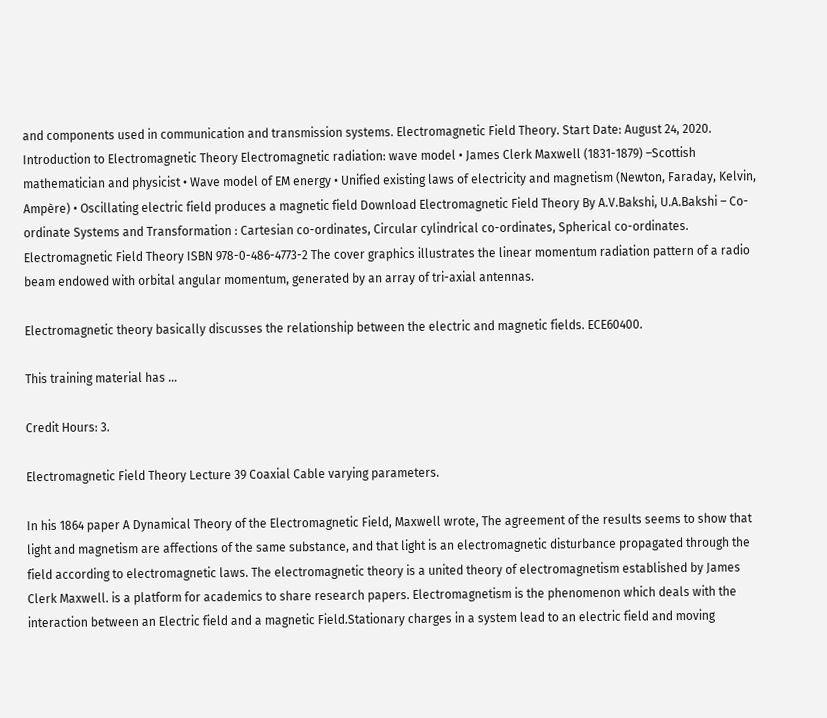and components used in communication and transmission systems. Electromagnetic Field Theory. Start Date: August 24, 2020. Introduction to Electromagnetic Theory Electromagnetic radiation: wave model • James Clerk Maxwell (1831-1879) –Scottish mathematician and physicist • Wave model of EM energy • Unified existing laws of electricity and magnetism (Newton, Faraday, Kelvin, Ampère) • Oscillating electric field produces a magnetic field Download Electromagnetic Field Theory By A.V.Bakshi, U.A.Bakshi – Co-ordinate Systems and Transformation : Cartesian co-ordinates, Circular cylindrical co-ordinates, Spherical co-ordinates. Electromagnetic Field Theory ISBN 978-0-486-4773-2 The cover graphics illustrates the linear momentum radiation pattern of a radio beam endowed with orbital angular momentum, generated by an array of tri-axial antennas.

Electromagnetic theory basically discusses the relationship between the electric and magnetic fields. ECE60400.

This training material has …

Credit Hours: 3.

Electromagnetic Field Theory Lecture 39 Coaxial Cable varying parameters.

In his 1864 paper A Dynamical Theory of the Electromagnetic Field, Maxwell wrote, The agreement of the results seems to show that light and magnetism are affections of the same substance, and that light is an electromagnetic disturbance propagated through the field according to electromagnetic laws. The electromagnetic theory is a united theory of electromagnetism established by James Clerk Maxwell. is a platform for academics to share research papers. Electromagnetism is the phenomenon which deals with the interaction between an Electric field and a magnetic Field.Stationary charges in a system lead to an electric field and moving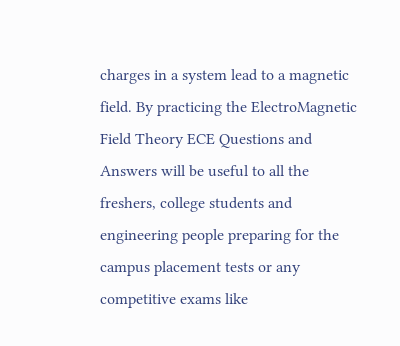charges in a system lead to a magnetic field. By practicing the ElectroMagnetic Field Theory ECE Questions and Answers will be useful to all the freshers, college students and engineering people preparing for the campus placement tests or any competitive exams like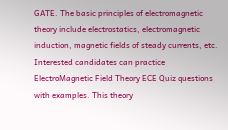GATE. The basic principles of electromagnetic theory include electrostatics, electromagnetic induction, magnetic fields of steady currents, etc. Interested candidates can practice ElectroMagnetic Field Theory ECE Quiz questions with examples. This theory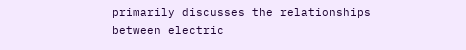primarily discusses the relationships between electric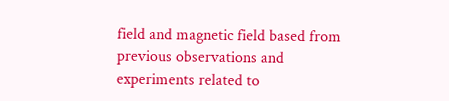field and magnetic field based from previous observations and experiments related to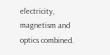electricity, magnetism and optics combined.